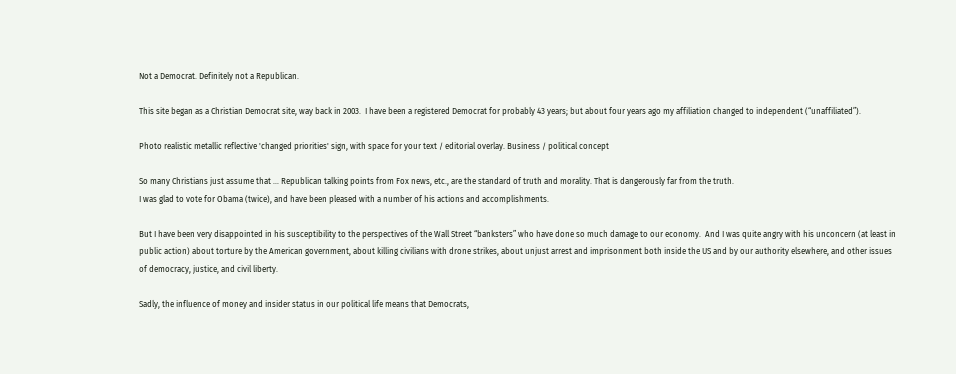Not a Democrat. Definitely not a Republican.

This site began as a Christian Democrat site, way back in 2003.  I have been a registered Democrat for probably 43 years; but about four years ago my affiliation changed to independent (“unaffiliated”).

Photo realistic metallic reflective 'changed priorities' sign, with space for your text / editorial overlay. Business / political concept

So many Christians just assume that … Republican talking points from Fox news, etc., are the standard of truth and morality. That is dangerously far from the truth.
I was glad to vote for Obama (twice), and have been pleased with a number of his actions and accomplishments.

But I have been very disappointed in his susceptibility to the perspectives of the Wall Street “banksters” who have done so much damage to our economy.  And I was quite angry with his unconcern (at least in public action) about torture by the American government, about killing civilians with drone strikes, about unjust arrest and imprisonment both inside the US and by our authority elsewhere, and other issues of democracy, justice, and civil liberty.

Sadly, the influence of money and insider status in our political life means that Democrats,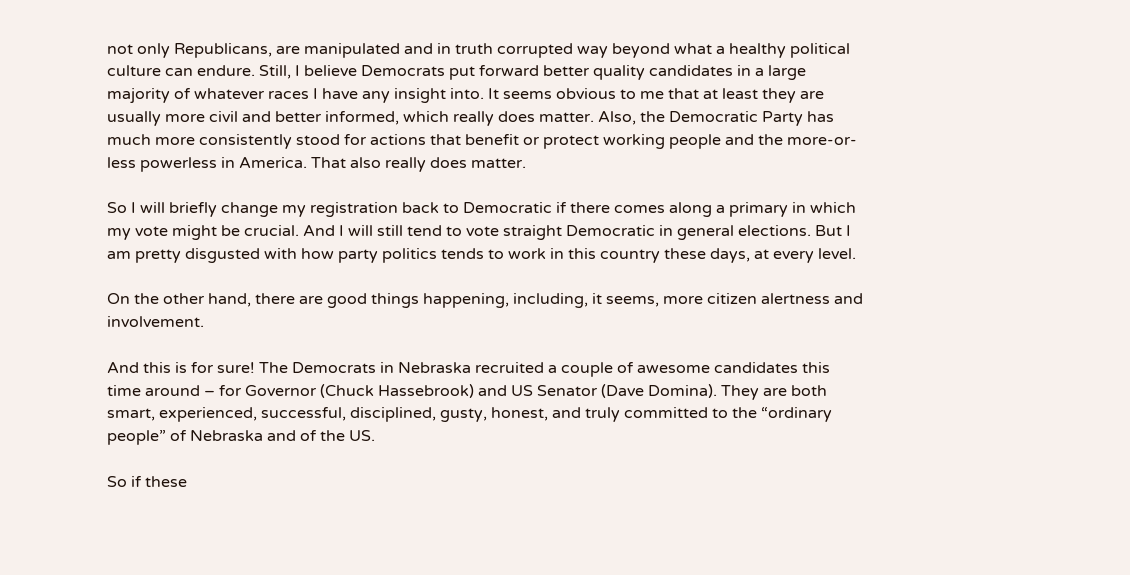not only Republicans, are manipulated and in truth corrupted way beyond what a healthy political culture can endure. Still, I believe Democrats put forward better quality candidates in a large majority of whatever races I have any insight into. It seems obvious to me that at least they are usually more civil and better informed, which really does matter. Also, the Democratic Party has much more consistently stood for actions that benefit or protect working people and the more-or-less powerless in America. That also really does matter.

So I will briefly change my registration back to Democratic if there comes along a primary in which my vote might be crucial. And I will still tend to vote straight Democratic in general elections. But I am pretty disgusted with how party politics tends to work in this country these days, at every level.

On the other hand, there are good things happening, including, it seems, more citizen alertness and involvement.

And this is for sure! The Democrats in Nebraska recruited a couple of awesome candidates this time around – for Governor (Chuck Hassebrook) and US Senator (Dave Domina). They are both smart, experienced, successful, disciplined, gusty, honest, and truly committed to the “ordinary people” of Nebraska and of the US.

So if these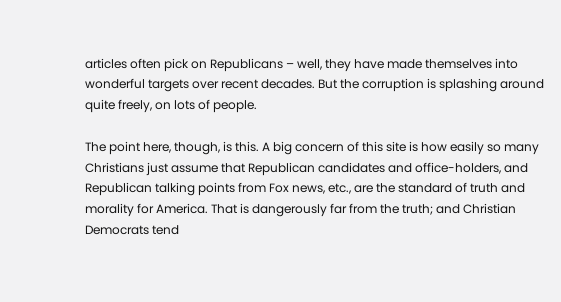articles often pick on Republicans – well, they have made themselves into wonderful targets over recent decades. But the corruption is splashing around quite freely, on lots of people.

The point here, though, is this. A big concern of this site is how easily so many Christians just assume that Republican candidates and office-holders, and Republican talking points from Fox news, etc., are the standard of truth and morality for America. That is dangerously far from the truth; and Christian Democrats tend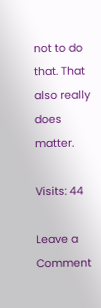not to do that. That also really does matter.

Visits: 44

Leave a Comment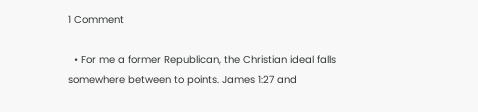1 Comment

  • For me a former Republican, the Christian ideal falls somewhere between to points. James 1:27 and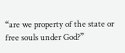“are we property of the state or free souls under God?”